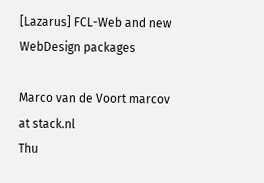[Lazarus] FCL-Web and new WebDesign packages

Marco van de Voort marcov at stack.nl
Thu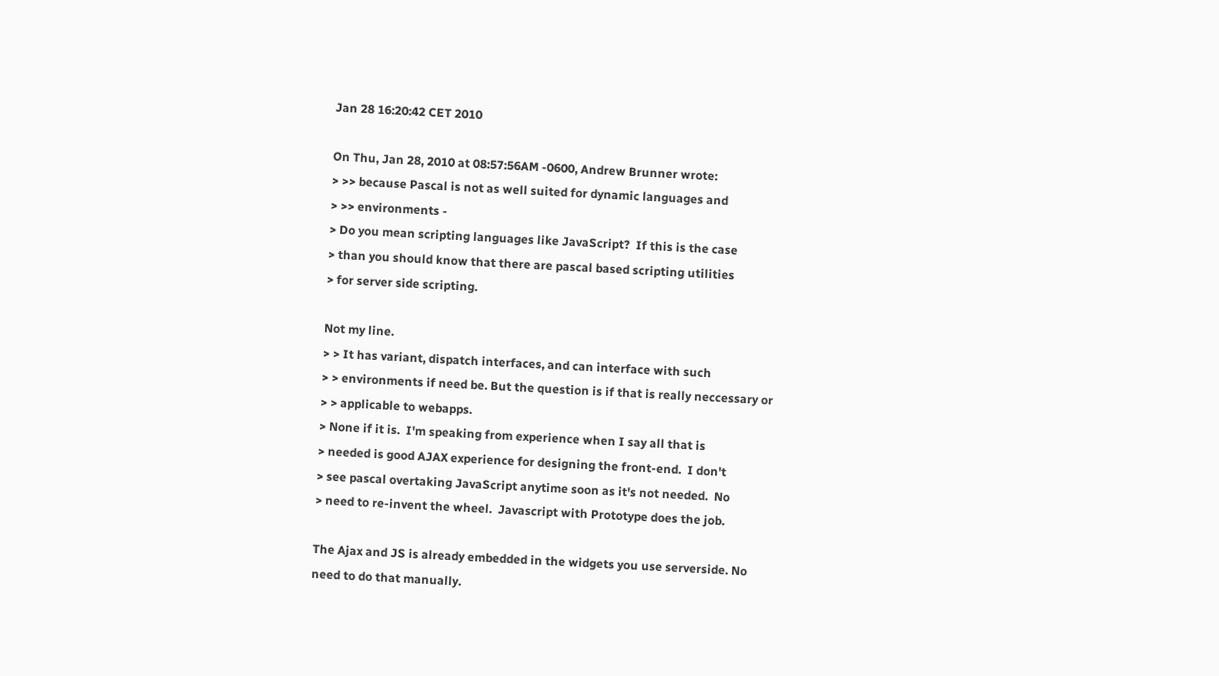Jan 28 16:20:42 CET 2010

On Thu, Jan 28, 2010 at 08:57:56AM -0600, Andrew Brunner wrote:
> >> because Pascal is not as well suited for dynamic languages and
> >> environments -
> Do you mean scripting languages like JavaScript?  If this is the case
> than you should know that there are pascal based scripting utilities
> for server side scripting.

Not my line.
> > It has variant, dispatch interfaces, and can interface with such
> > environments if need be. But the question is if that is really neccessary or
> > applicable to webapps.
> None if it is.  I'm speaking from experience when I say all that is
> needed is good AJAX experience for designing the front-end.  I don't
> see pascal overtaking JavaScript anytime soon as it's not needed.  No
> need to re-invent the wheel.  Javascript with Prototype does the job.

The Ajax and JS is already embedded in the widgets you use serverside. No
need to do that manually.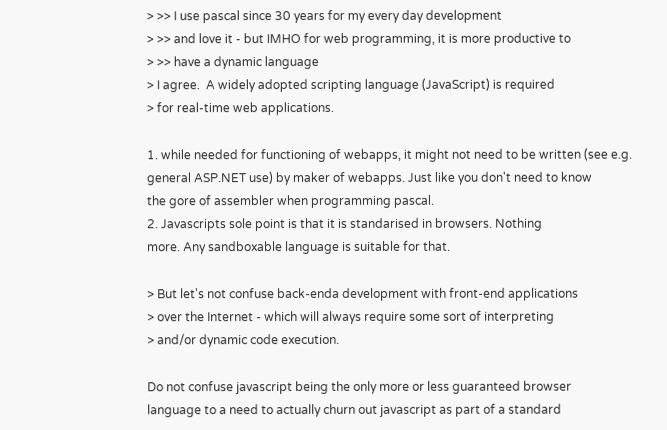> >> I use pascal since 30 years for my every day development
> >> and love it - but IMHO for web programming, it is more productive to
> >> have a dynamic language
> I agree.  A widely adopted scripting language (JavaScript) is required
> for real-time web applications.

1. while needed for functioning of webapps, it might not need to be written (see e.g.
general ASP.NET use) by maker of webapps. Just like you don't need to know
the gore of assembler when programming pascal.
2. Javascripts sole point is that it is standarised in browsers. Nothing
more. Any sandboxable language is suitable for that.

> But let's not confuse back-enda development with front-end applications
> over the Internet - which will always require some sort of interpreting
> and/or dynamic code execution.

Do not confuse javascript being the only more or less guaranteed browser
language to a need to actually churn out javascript as part of a standard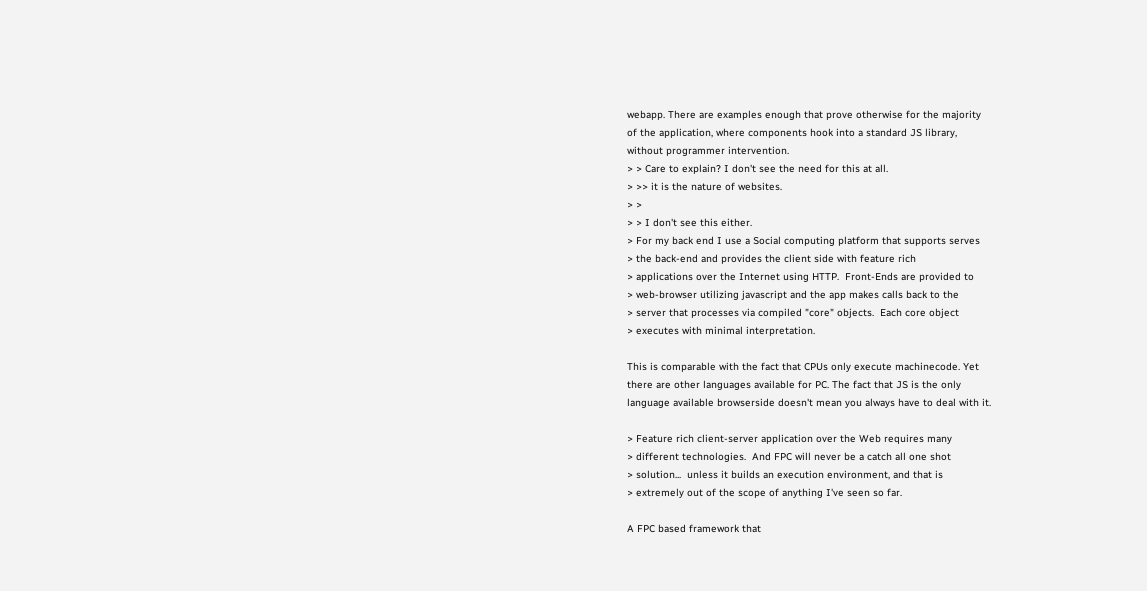webapp. There are examples enough that prove otherwise for the majority
of the application, where components hook into a standard JS library,
without programmer intervention.
> > Care to explain? I don't see the need for this at all.
> >> it is the nature of websites.
> >
> > I don't see this either.
> For my back end I use a Social computing platform that supports serves
> the back-end and provides the client side with feature rich
> applications over the Internet using HTTP.  Front-Ends are provided to
> web-browser utilizing javascript and the app makes calls back to the
> server that processes via compiled "core" objects.  Each core object
> executes with minimal interpretation.

This is comparable with the fact that CPUs only execute machinecode. Yet
there are other languages available for PC. The fact that JS is the only
language available browserside doesn't mean you always have to deal with it.

> Feature rich client-server application over the Web requires many
> different technologies.  And FPC will never be a catch all one shot
> solution...  unless it builds an execution environment, and that is
> extremely out of the scope of anything I've seen so far.

A FPC based framework that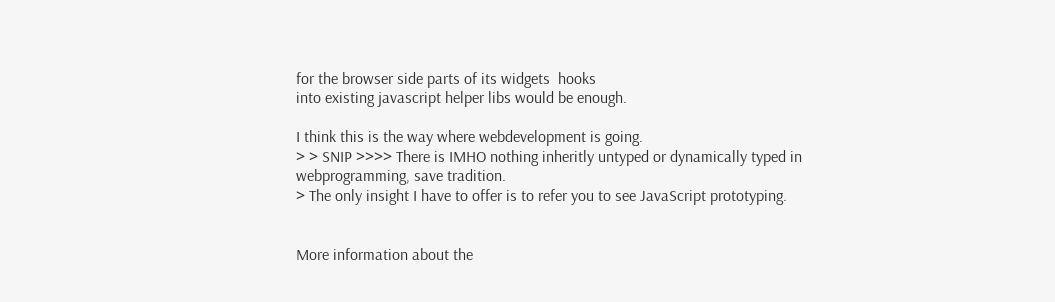for the browser side parts of its widgets  hooks
into existing javascript helper libs would be enough.

I think this is the way where webdevelopment is going.
> > SNIP >>>> There is IMHO nothing inheritly untyped or dynamically typed in webprogramming, save tradition.
> The only insight I have to offer is to refer you to see JavaScript prototyping.


More information about the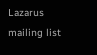Lazarus mailing list